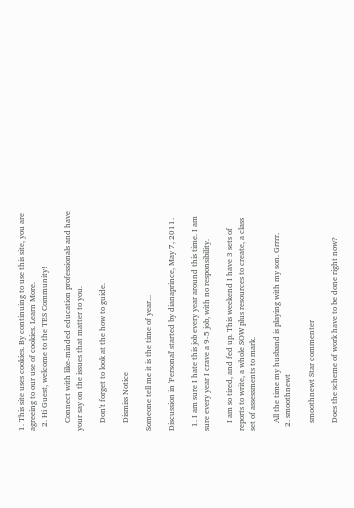1. This site uses cookies. By continuing to use this site, you are agreeing to our use of cookies. Learn More.
  2. Hi Guest, welcome to the TES Community!

    Connect with like-minded education professionals and have your say on the issues that matter to you.

    Don't forget to look at the how to guide.

    Dismiss Notice

Someone tell me it is the time of year...

Discussion in 'Personal' started by dianaprince, May 7, 2011.

  1. I am sure I hate this job every year around this time. I am sure every year I crave a 9-5 job, with no responsibility.

    I am so tired, and fed up. This weekend I have 3 sets of reports to write, a whole SOW plus resources to create, a class set of assessments to mark.

    All the time my husband is playing with my son. Grrrr.
  2. smoothnewt

    smoothnewt Star commenter

    Does the scheme of work have to be done right now?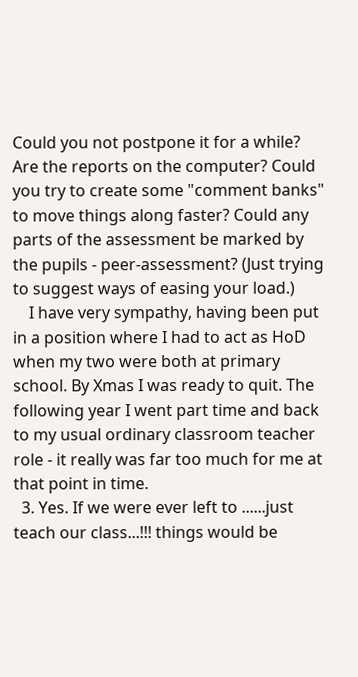Could you not postpone it for a while? Are the reports on the computer? Could you try to create some "comment banks" to move things along faster? Could any parts of the assessment be marked by the pupils - peer-assessment? (Just trying to suggest ways of easing your load.)
    I have very sympathy, having been put in a position where I had to act as HoD when my two were both at primary school. By Xmas I was ready to quit. The following year I went part time and back to my usual ordinary classroom teacher role - it really was far too much for me at that point in time.
  3. Yes. If we were ever left to ......just teach our class...!!! things would be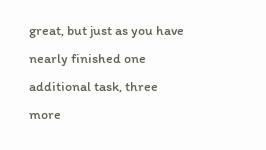great, but just as you have nearly finished one additional task, three more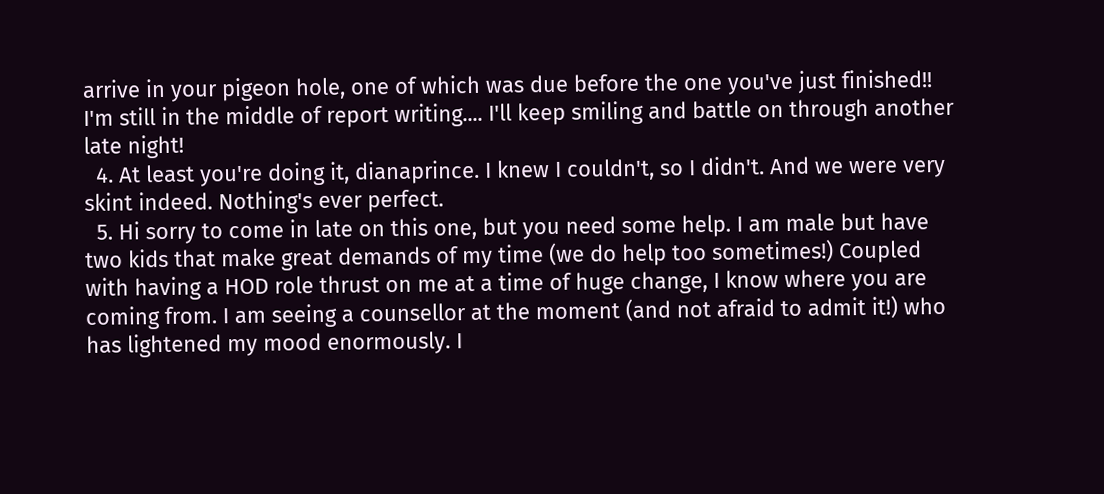arrive in your pigeon hole, one of which was due before the one you've just finished!! I'm still in the middle of report writing.... I'll keep smiling and battle on through another late night!
  4. At least you're doing it, dianaprince. I knew I couldn't, so I didn't. And we were very skint indeed. Nothing's ever perfect.
  5. Hi sorry to come in late on this one, but you need some help. I am male but have two kids that make great demands of my time (we do help too sometimes!) Coupled with having a HOD role thrust on me at a time of huge change, I know where you are coming from. I am seeing a counsellor at the moment (and not afraid to admit it!) who has lightened my mood enormously. I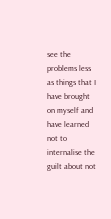see the problems less as things that I have brought on myself and have learned not to internalise the guilt about not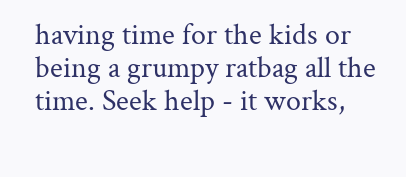having time for the kids or being a grumpy ratbag all the time. Seek help - it works,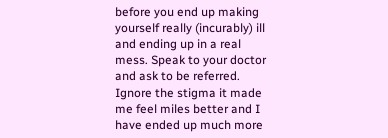before you end up making yourself really (incurably) ill and ending up in a real mess. Speak to your doctor and ask to be referred. Ignore the stigma it made me feel miles better and I have ended up much more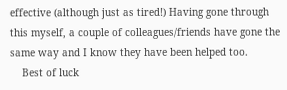effective (although just as tired!) Having gone through this myself, a couple of colleagues/friends have gone the same way and I know they have been helped too.
    Best of luck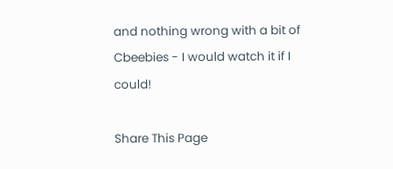and nothing wrong with a bit of Cbeebies - I would watch it if I could!

Share This Page